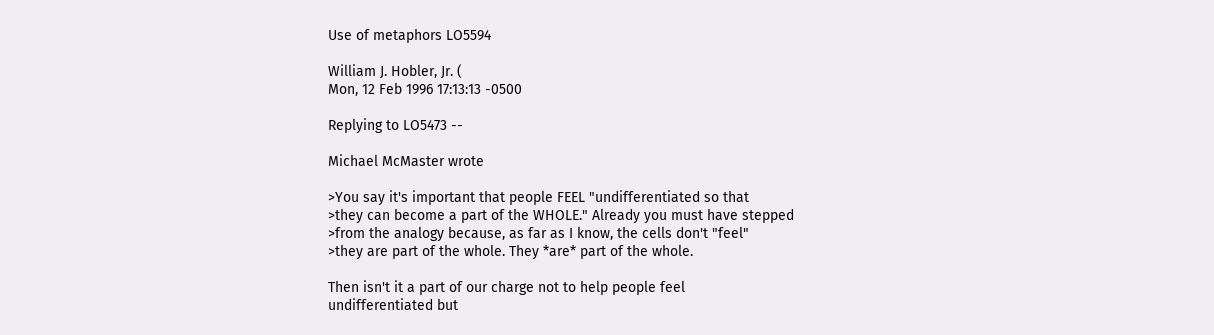Use of metaphors LO5594

William J. Hobler, Jr. (
Mon, 12 Feb 1996 17:13:13 -0500

Replying to LO5473 --

Michael McMaster wrote

>You say it's important that people FEEL "undifferentiated so that
>they can become a part of the WHOLE." Already you must have stepped
>from the analogy because, as far as I know, the cells don't "feel"
>they are part of the whole. They *are* part of the whole.

Then isn't it a part of our charge not to help people feel
undifferentiated but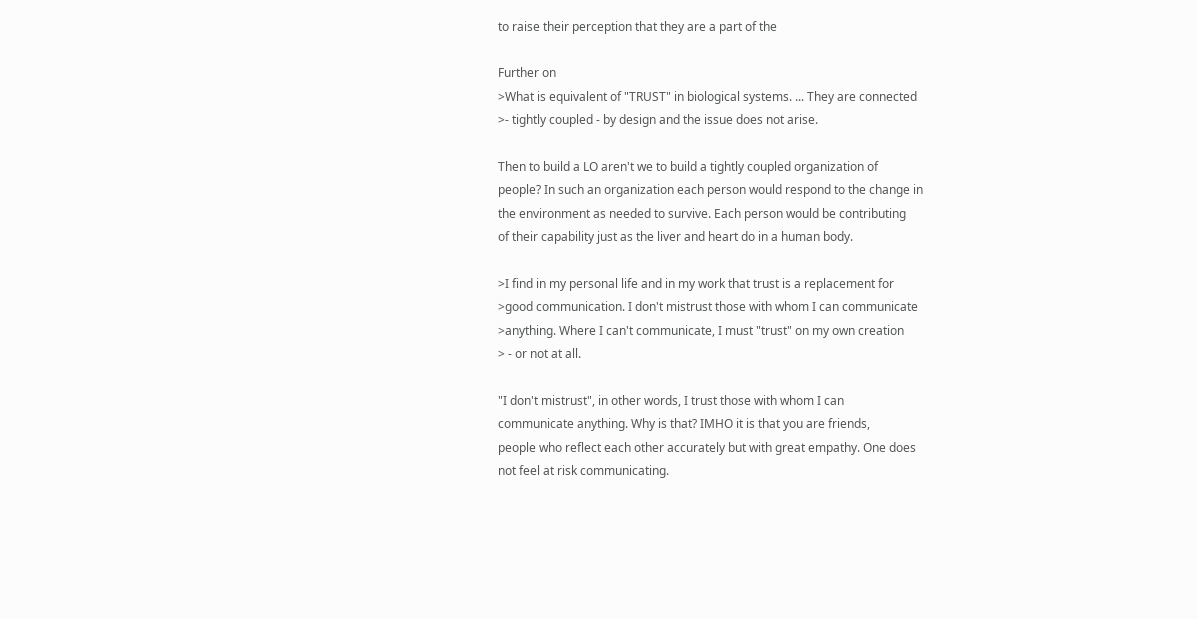to raise their perception that they are a part of the

Further on
>What is equivalent of "TRUST" in biological systems. ... They are connected
>- tightly coupled - by design and the issue does not arise.

Then to build a LO aren't we to build a tightly coupled organization of
people? In such an organization each person would respond to the change in
the environment as needed to survive. Each person would be contributing
of their capability just as the liver and heart do in a human body.

>I find in my personal life and in my work that trust is a replacement for
>good communication. I don't mistrust those with whom I can communicate
>anything. Where I can't communicate, I must "trust" on my own creation
> - or not at all.

"I don't mistrust", in other words, I trust those with whom I can
communicate anything. Why is that? IMHO it is that you are friends,
people who reflect each other accurately but with great empathy. One does
not feel at risk communicating.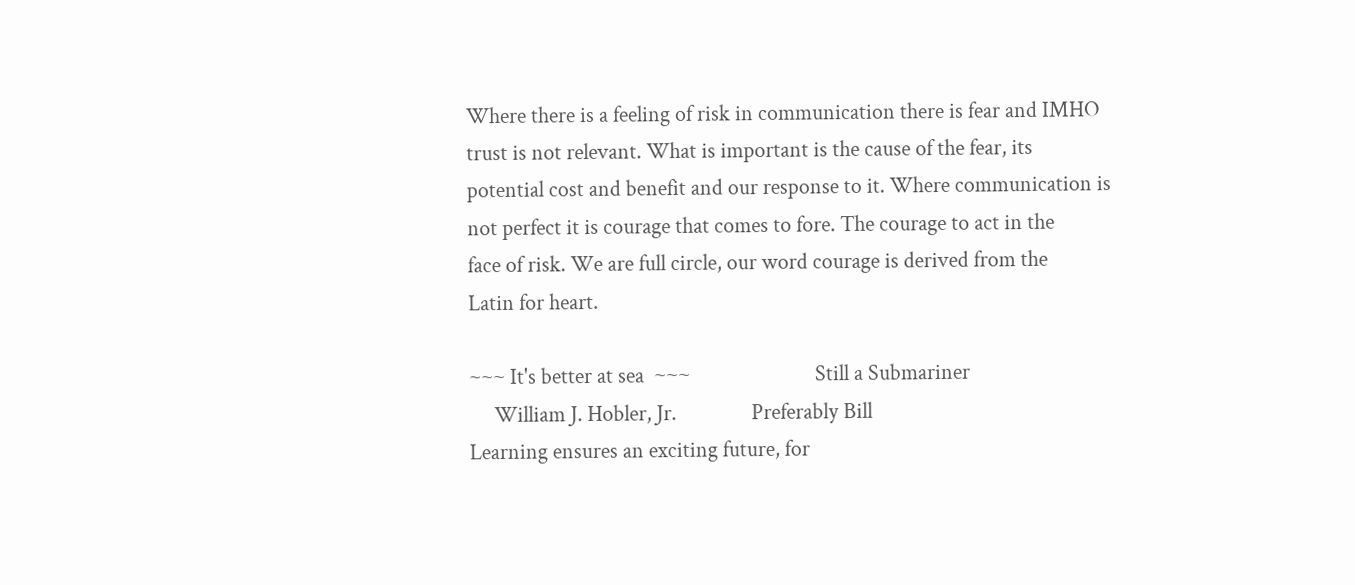Where there is a feeling of risk in communication there is fear and IMHO
trust is not relevant. What is important is the cause of the fear, its
potential cost and benefit and our response to it. Where communication is
not perfect it is courage that comes to fore. The courage to act in the
face of risk. We are full circle, our word courage is derived from the
Latin for heart.

~~~ It's better at sea  ~~~                         Still a Submariner
     William J. Hobler, Jr.               Preferably Bill
Learning ensures an exciting future, for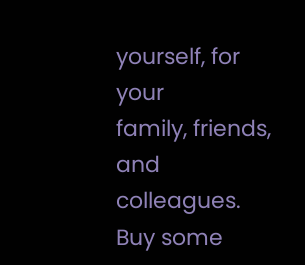yourself, for your
family, friends, and colleagues.  Buy some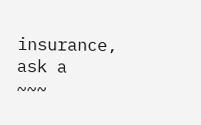insurance, ask a
~~~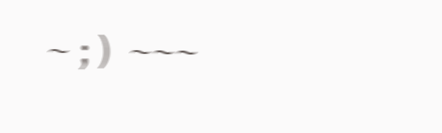~ ; )  ~~~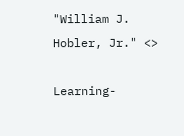"William J. Hobler, Jr." <>

Learning-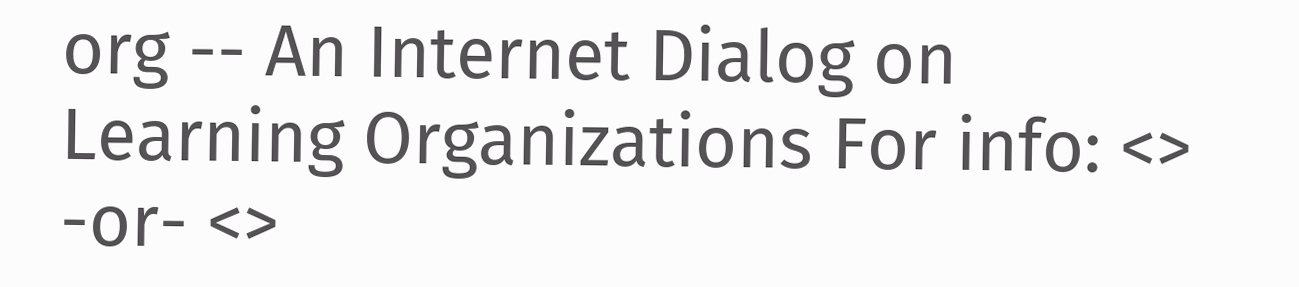org -- An Internet Dialog on Learning Organizations For info: <> -or- <>